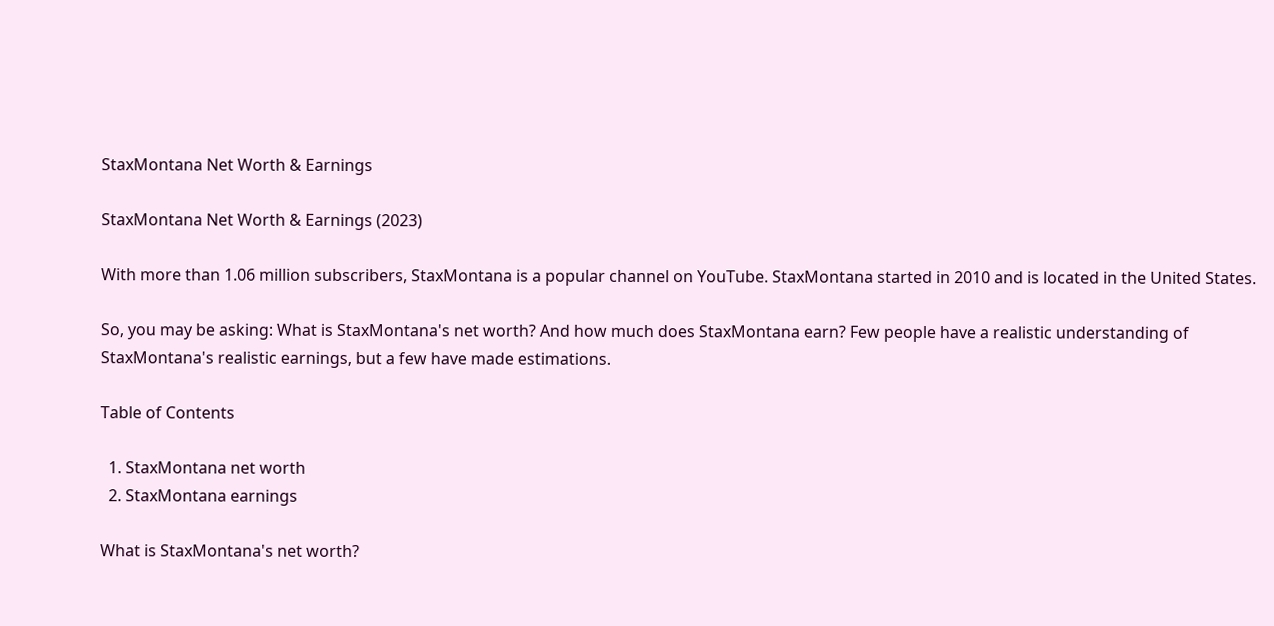StaxMontana Net Worth & Earnings

StaxMontana Net Worth & Earnings (2023)

With more than 1.06 million subscribers, StaxMontana is a popular channel on YouTube. StaxMontana started in 2010 and is located in the United States.

So, you may be asking: What is StaxMontana's net worth? And how much does StaxMontana earn? Few people have a realistic understanding of StaxMontana's realistic earnings, but a few have made estimations.

Table of Contents

  1. StaxMontana net worth
  2. StaxMontana earnings

What is StaxMontana's net worth?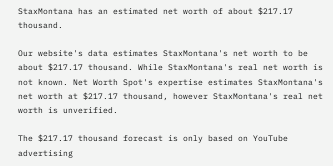StaxMontana has an estimated net worth of about $217.17 thousand.

Our website's data estimates StaxMontana's net worth to be about $217.17 thousand. While StaxMontana's real net worth is not known. Net Worth Spot's expertise estimates StaxMontana's net worth at $217.17 thousand, however StaxMontana's real net worth is unverified.

The $217.17 thousand forecast is only based on YouTube advertising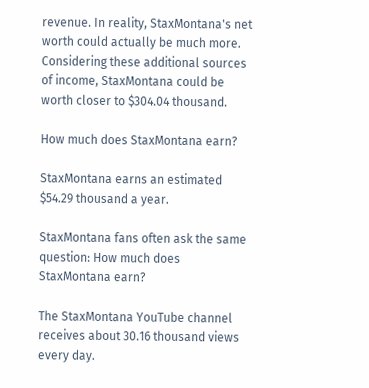revenue. In reality, StaxMontana's net worth could actually be much more. Considering these additional sources of income, StaxMontana could be worth closer to $304.04 thousand.

How much does StaxMontana earn?

StaxMontana earns an estimated $54.29 thousand a year.

StaxMontana fans often ask the same question: How much does StaxMontana earn?

The StaxMontana YouTube channel receives about 30.16 thousand views every day.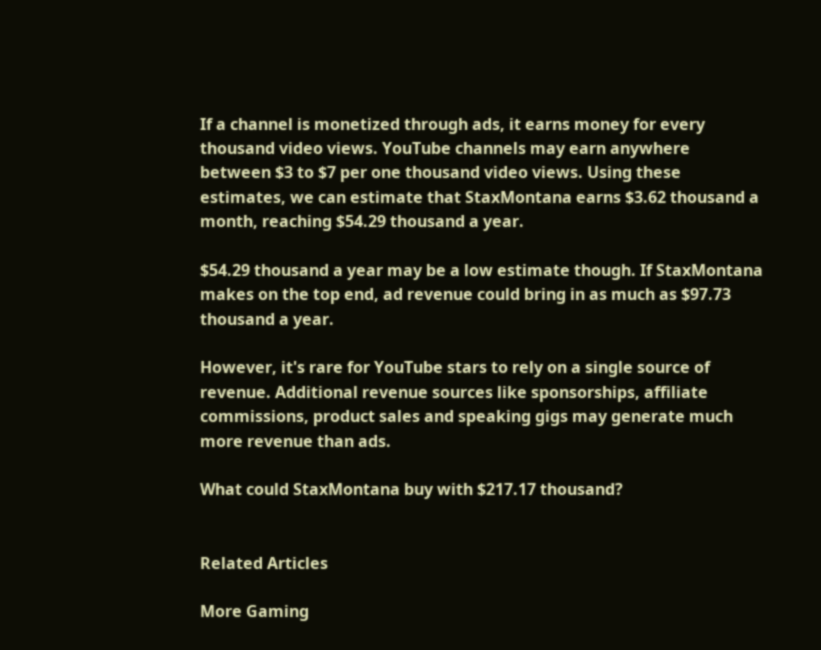If a channel is monetized through ads, it earns money for every thousand video views. YouTube channels may earn anywhere between $3 to $7 per one thousand video views. Using these estimates, we can estimate that StaxMontana earns $3.62 thousand a month, reaching $54.29 thousand a year.

$54.29 thousand a year may be a low estimate though. If StaxMontana makes on the top end, ad revenue could bring in as much as $97.73 thousand a year.

However, it's rare for YouTube stars to rely on a single source of revenue. Additional revenue sources like sponsorships, affiliate commissions, product sales and speaking gigs may generate much more revenue than ads.

What could StaxMontana buy with $217.17 thousand?


Related Articles

More Gaming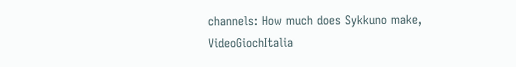channels: How much does Sykkuno make, VideoGiochItalia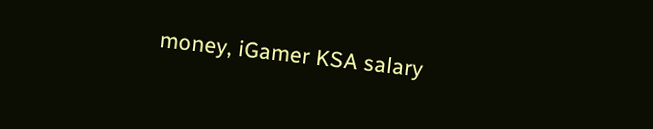money, iGamer KSA salary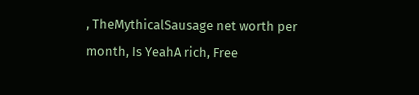, TheMythicalSausage net worth per month, Is YeahA rich, Free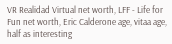VR Realidad Virtual net worth, LFF - Life for Fun net worth, Eric Calderone age, vitaa age, half as interesting